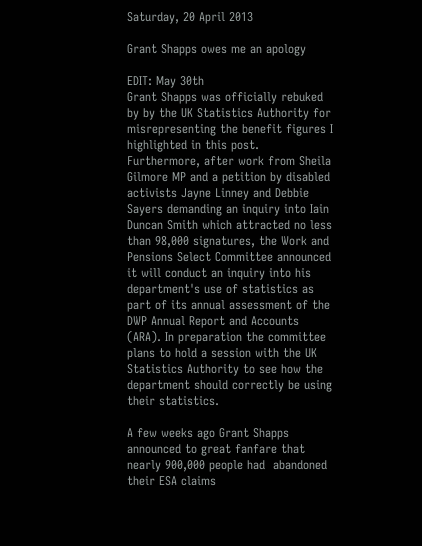Saturday, 20 April 2013

Grant Shapps owes me an apology

EDIT: May 30th
Grant Shapps was officially rebuked by by the UK Statistics Authority for misrepresenting the benefit figures I highlighted in this post.
Furthermore, after work from Sheila Gilmore MP and a petition by disabled activists Jayne Linney and Debbie Sayers demanding an inquiry into Iain Duncan Smith which attracted no less than 98,000 signatures, the Work and Pensions Select Committee announced it will conduct an inquiry into his department's use of statistics as part of its annual assessment of the DWP Annual Report and Accounts (ARA). In preparation the committee plans to hold a session with the UK Statistics Authority to see how the department should correctly be using their statistics.

A few weeks ago Grant Shapps announced to great fanfare that nearly 900,000 people had  abandoned their ESA claims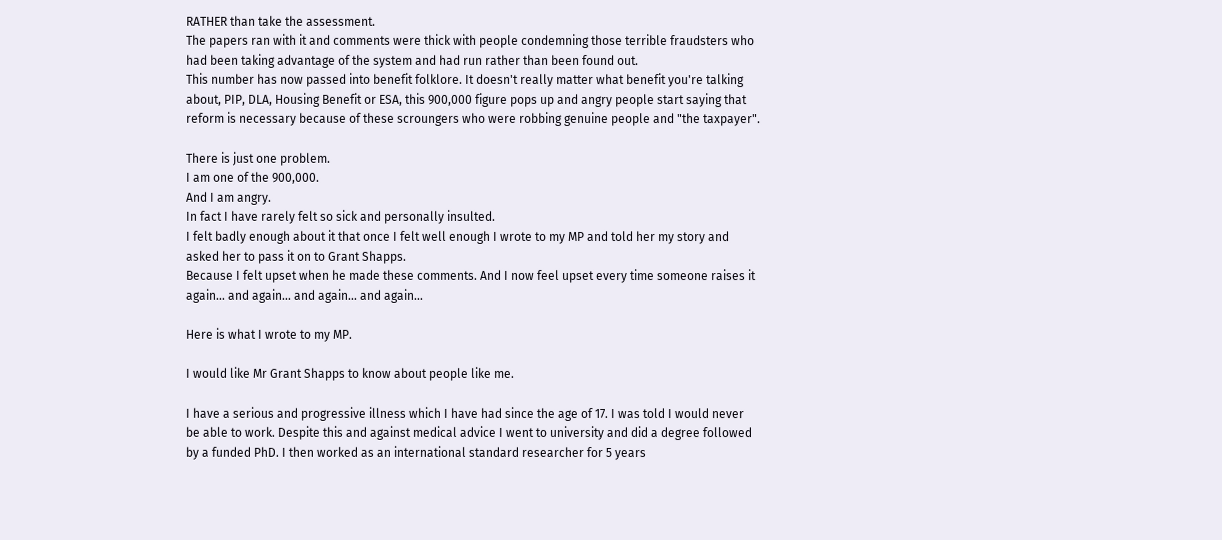RATHER than take the assessment.
The papers ran with it and comments were thick with people condemning those terrible fraudsters who had been taking advantage of the system and had run rather than been found out.
This number has now passed into benefit folklore. It doesn't really matter what benefit you're talking about, PIP, DLA, Housing Benefit or ESA, this 900,000 figure pops up and angry people start saying that reform is necessary because of these scroungers who were robbing genuine people and "the taxpayer".

There is just one problem.
I am one of the 900,000.
And I am angry.
In fact I have rarely felt so sick and personally insulted.
I felt badly enough about it that once I felt well enough I wrote to my MP and told her my story and asked her to pass it on to Grant Shapps.
Because I felt upset when he made these comments. And I now feel upset every time someone raises it again... and again... and again... and again...

Here is what I wrote to my MP.

I would like Mr Grant Shapps to know about people like me.

I have a serious and progressive illness which I have had since the age of 17. I was told I would never be able to work. Despite this and against medical advice I went to university and did a degree followed by a funded PhD. I then worked as an international standard researcher for 5 years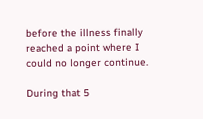before the illness finally reached a point where I could no longer continue.

During that 5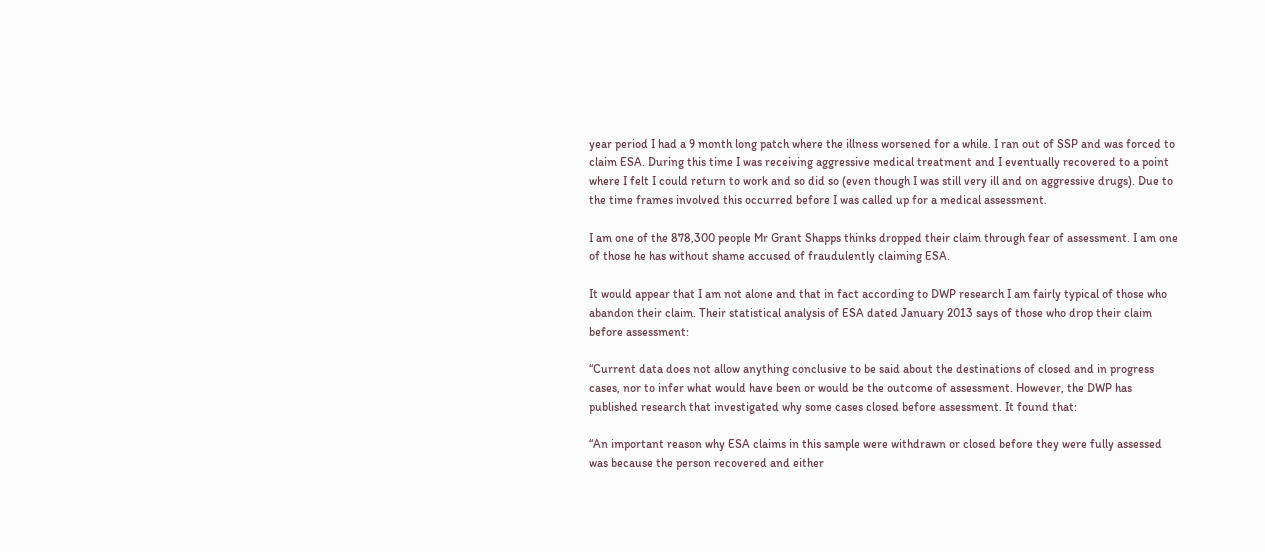year period I had a 9 month long patch where the illness worsened for a while. I ran out of SSP and was forced to claim ESA. During this time I was receiving aggressive medical treatment and I eventually recovered to a point where I felt I could return to work and so did so (even though I was still very ill and on aggressive drugs). Due to the time frames involved this occurred before I was called up for a medical assessment.

I am one of the 878,300 people Mr Grant Shapps thinks dropped their claim through fear of assessment. I am one of those he has without shame accused of fraudulently claiming ESA.

It would appear that I am not alone and that in fact according to DWP research I am fairly typical of those who abandon their claim. Their statistical analysis of ESA dated January 2013 says of those who drop their claim before assessment:

“Current data does not allow anything conclusive to be said about the destinations of closed and in progress cases, nor to infer what would have been or would be the outcome of assessment. However, the DWP has published research that investigated why some cases closed before assessment. It found that:

“An important reason why ESA claims in this sample were withdrawn or closed before they were fully assessed was because the person recovered and either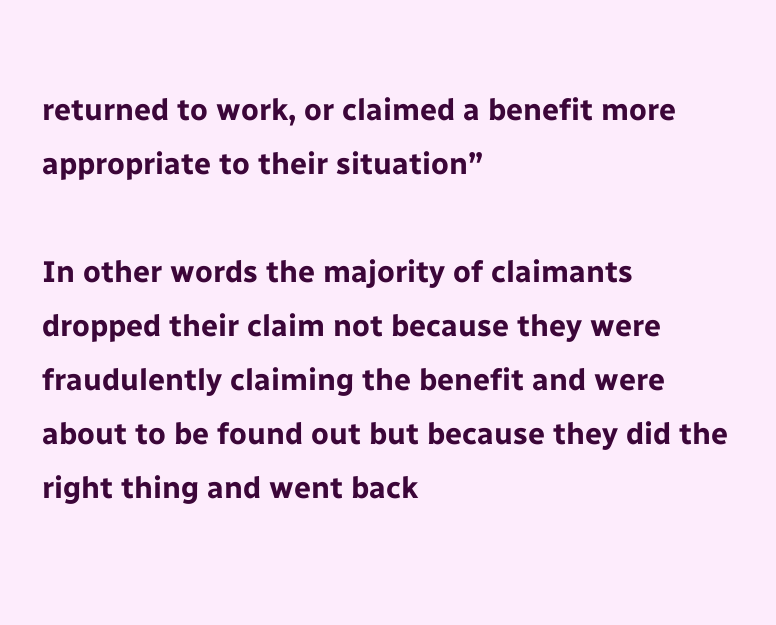returned to work, or claimed a benefit more appropriate to their situation”

In other words the majority of claimants dropped their claim not because they were fraudulently claiming the benefit and were about to be found out but because they did the right thing and went back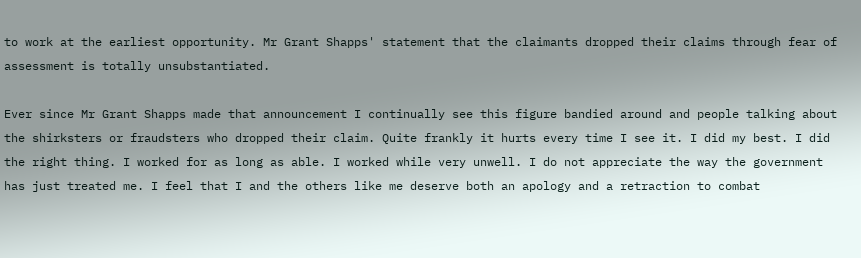to work at the earliest opportunity. Mr Grant Shapps' statement that the claimants dropped their claims through fear of assessment is totally unsubstantiated.

Ever since Mr Grant Shapps made that announcement I continually see this figure bandied around and people talking about the shirksters or fraudsters who dropped their claim. Quite frankly it hurts every time I see it. I did my best. I did the right thing. I worked for as long as able. I worked while very unwell. I do not appreciate the way the government has just treated me. I feel that I and the others like me deserve both an apology and a retraction to combat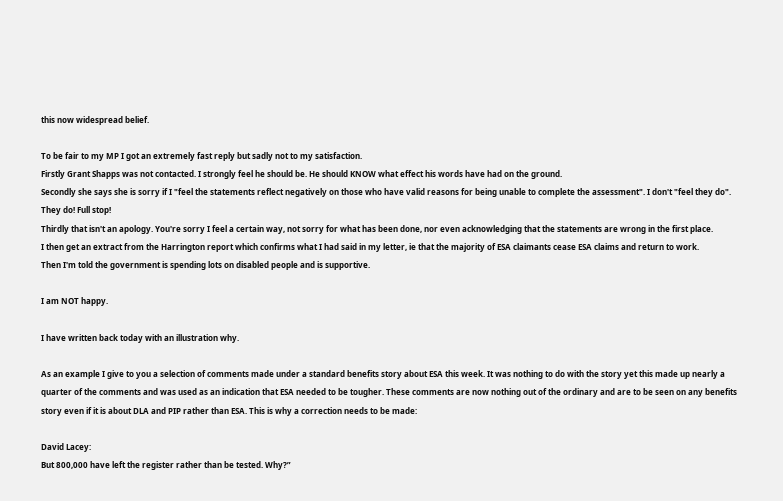this now widespread belief.

To be fair to my MP I got an extremely fast reply but sadly not to my satisfaction.
Firstly Grant Shapps was not contacted. I strongly feel he should be. He should KNOW what effect his words have had on the ground.
Secondly she says she is sorry if I "feel the statements reflect negatively on those who have valid reasons for being unable to complete the assessment". I don't "feel they do". They do! Full stop!
Thirdly that isn't an apology. You're sorry I feel a certain way, not sorry for what has been done, nor even acknowledging that the statements are wrong in the first place.
I then get an extract from the Harrington report which confirms what I had said in my letter, ie that the majority of ESA claimants cease ESA claims and return to work.
Then I'm told the government is spending lots on disabled people and is supportive.

I am NOT happy.

I have written back today with an illustration why.

As an example I give to you a selection of comments made under a standard benefits story about ESA this week. It was nothing to do with the story yet this made up nearly a quarter of the comments and was used as an indication that ESA needed to be tougher. These comments are now nothing out of the ordinary and are to be seen on any benefits story even if it is about DLA and PIP rather than ESA. This is why a correction needs to be made:

David Lacey:
But 800,000 have left the register rather than be tested. Why?”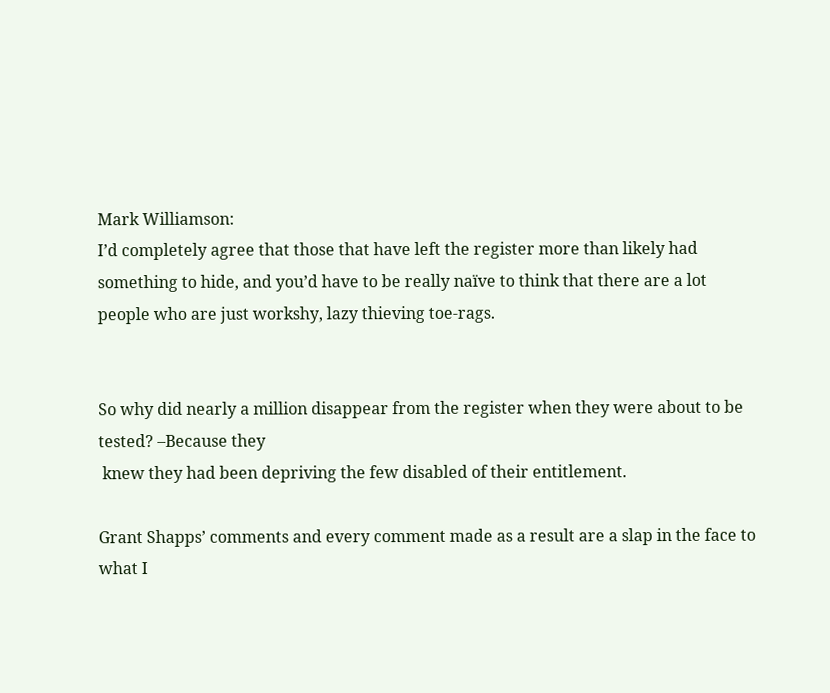Mark Williamson:
I’d completely agree that those that have left the register more than likely had something to hide, and you’d have to be really naïve to think that there are a lot people who are just workshy, lazy thieving toe-rags.


So why did nearly a million disappear from the register when they were about to be tested? –Because they
 knew they had been depriving the few disabled of their entitlement.

Grant Shapps’ comments and every comment made as a result are a slap in the face to what I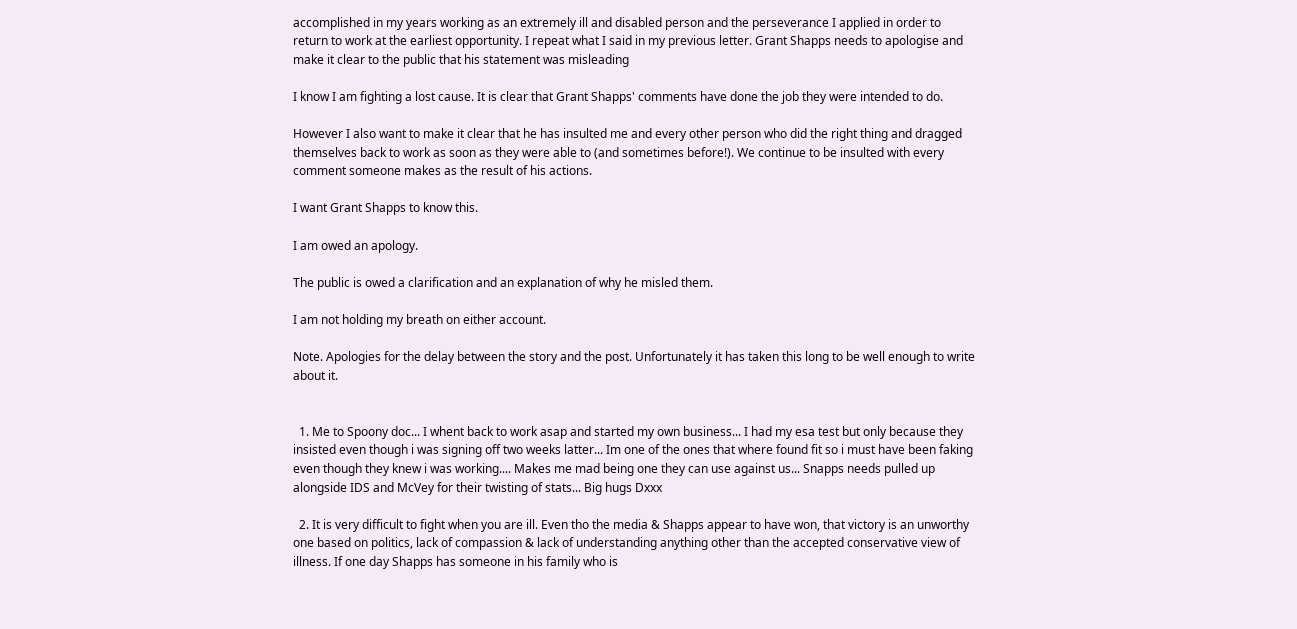accomplished in my years working as an extremely ill and disabled person and the perseverance I applied in order to return to work at the earliest opportunity. I repeat what I said in my previous letter. Grant Shapps needs to apologise and make it clear to the public that his statement was misleading

I know I am fighting a lost cause. It is clear that Grant Shapps' comments have done the job they were intended to do.

However I also want to make it clear that he has insulted me and every other person who did the right thing and dragged themselves back to work as soon as they were able to (and sometimes before!). We continue to be insulted with every comment someone makes as the result of his actions.

I want Grant Shapps to know this.

I am owed an apology.

The public is owed a clarification and an explanation of why he misled them.

I am not holding my breath on either account.

Note. Apologies for the delay between the story and the post. Unfortunately it has taken this long to be well enough to write about it.


  1. Me to Spoony doc... I whent back to work asap and started my own business... I had my esa test but only because they insisted even though i was signing off two weeks latter... Im one of the ones that where found fit so i must have been faking even though they knew i was working.... Makes me mad being one they can use against us... Snapps needs pulled up alongside IDS and McVey for their twisting of stats... Big hugs Dxxx

  2. It is very difficult to fight when you are ill. Even tho the media & Shapps appear to have won, that victory is an unworthy one based on politics, lack of compassion & lack of understanding anything other than the accepted conservative view of illness. If one day Shapps has someone in his family who is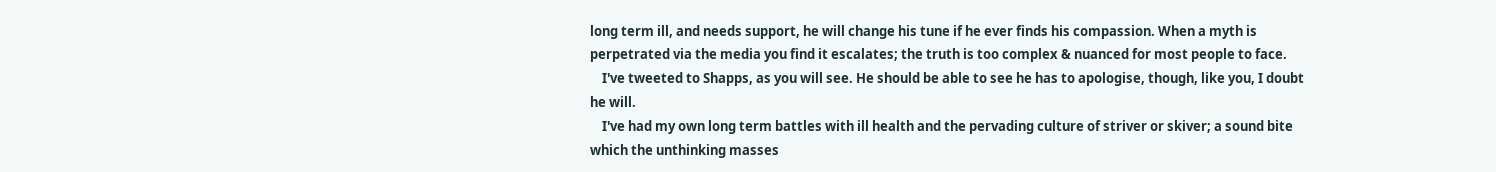long term ill, and needs support, he will change his tune if he ever finds his compassion. When a myth is perpetrated via the media you find it escalates; the truth is too complex & nuanced for most people to face.
    I've tweeted to Shapps, as you will see. He should be able to see he has to apologise, though, like you, I doubt he will.
    I've had my own long term battles with ill health and the pervading culture of striver or skiver; a sound bite which the unthinking masses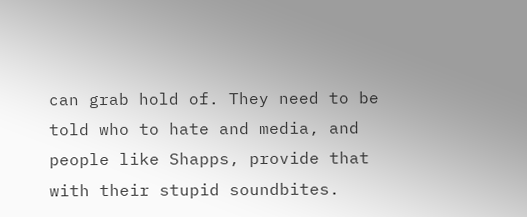can grab hold of. They need to be told who to hate and media, and people like Shapps, provide that with their stupid soundbites.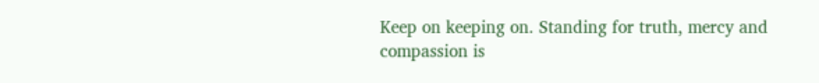Keep on keeping on. Standing for truth, mercy and compassion is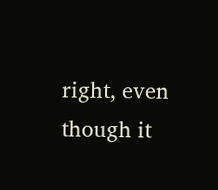right, even though it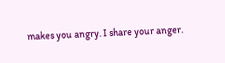makes you angry. I share your anger.